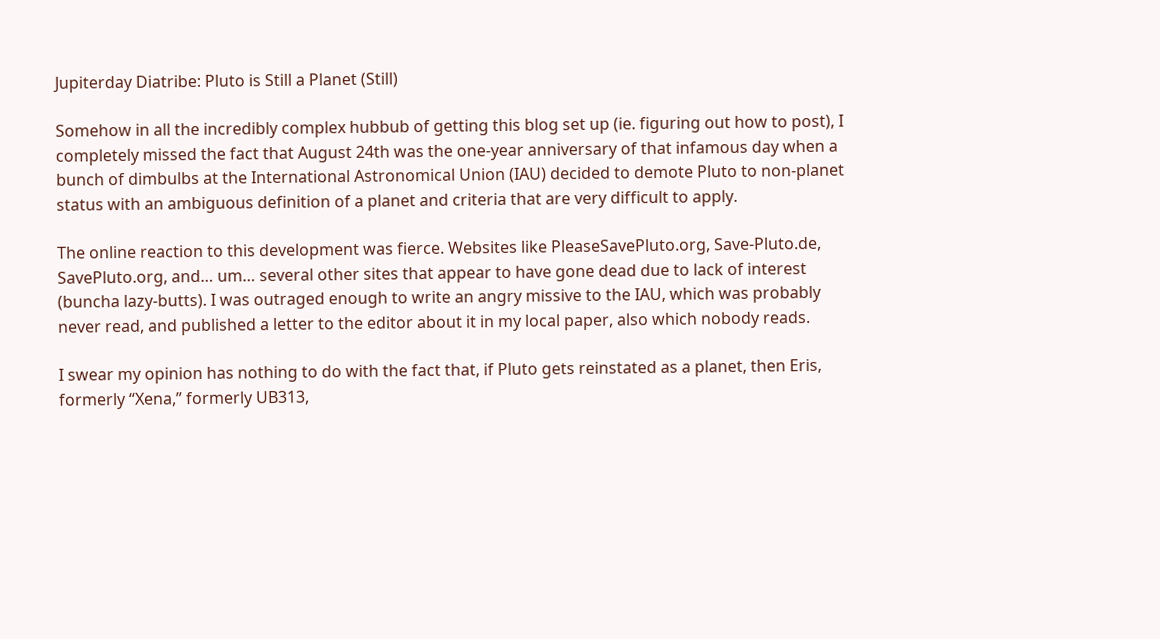Jupiterday Diatribe: Pluto is Still a Planet (Still)

Somehow in all the incredibly complex hubbub of getting this blog set up (ie. figuring out how to post), I completely missed the fact that August 24th was the one-year anniversary of that infamous day when a bunch of dimbulbs at the International Astronomical Union (IAU) decided to demote Pluto to non-planet status with an ambiguous definition of a planet and criteria that are very difficult to apply.

The online reaction to this development was fierce. Websites like PleaseSavePluto.org, Save-Pluto.de, SavePluto.org, and… um… several other sites that appear to have gone dead due to lack of interest (buncha lazy-butts). I was outraged enough to write an angry missive to the IAU, which was probably never read, and published a letter to the editor about it in my local paper, also which nobody reads.

I swear my opinion has nothing to do with the fact that, if Pluto gets reinstated as a planet, then Eris, formerly “Xena,” formerly UB313,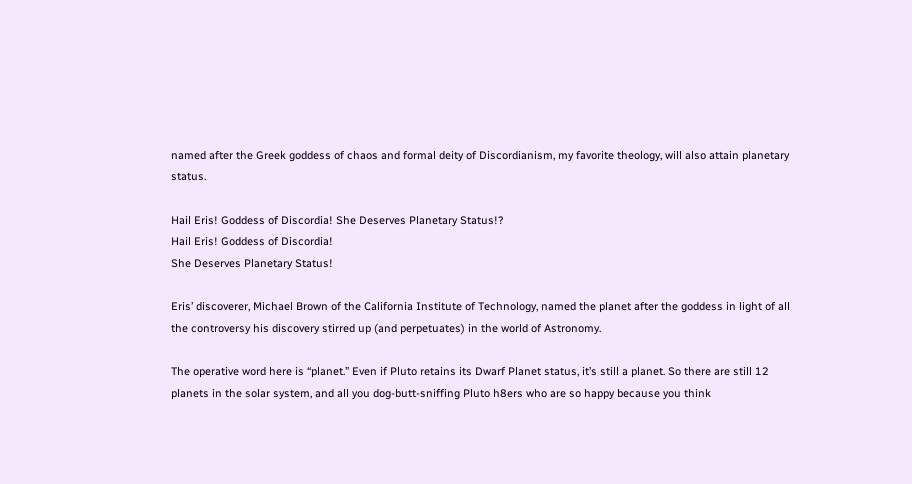named after the Greek goddess of chaos and formal deity of Discordianism, my favorite theology, will also attain planetary status.

Hail Eris! Goddess of Discordia! She Deserves Planetary Status!?
Hail Eris! Goddess of Discordia!
She Deserves Planetary Status!

Eris’ discoverer, Michael Brown of the California Institute of Technology, named the planet after the goddess in light of all the controversy his discovery stirred up (and perpetuates) in the world of Astronomy.

The operative word here is “planet.” Even if Pluto retains its Dwarf Planet status, it’s still a planet. So there are still 12 planets in the solar system, and all you dog-butt-sniffing Pluto h8ers who are so happy because you think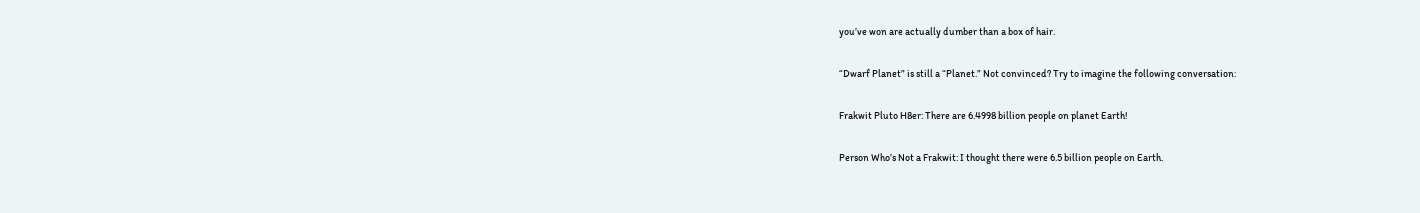you’ve won are actually dumber than a box of hair.

“Dwarf Planet” is still a “Planet.” Not convinced? Try to imagine the following conversation:

Frakwit Pluto H8er: There are 6.4998 billion people on planet Earth!

Person Who’s Not a Frakwit: I thought there were 6.5 billion people on Earth.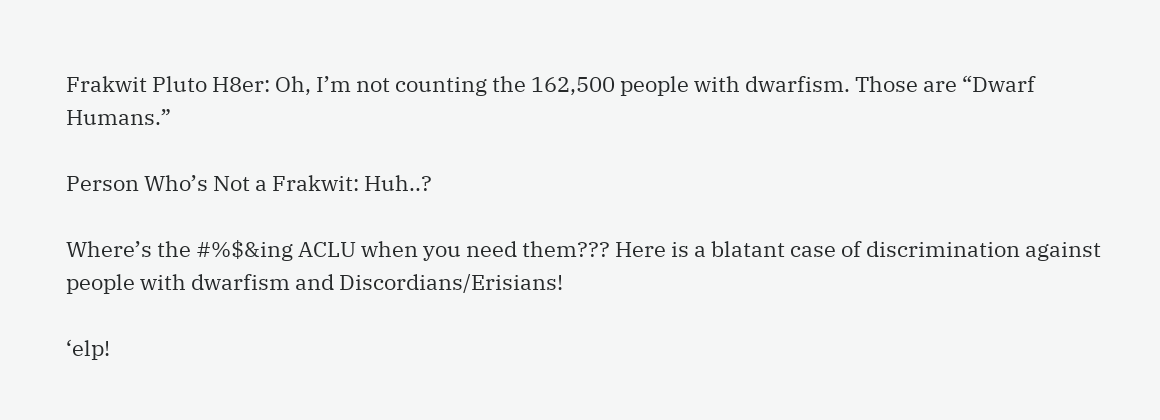Frakwit Pluto H8er: Oh, I’m not counting the 162,500 people with dwarfism. Those are “Dwarf Humans.”

Person Who’s Not a Frakwit: Huh..?

Where’s the #%$&ing ACLU when you need them??? Here is a blatant case of discrimination against people with dwarfism and Discordians/Erisians!

‘elp!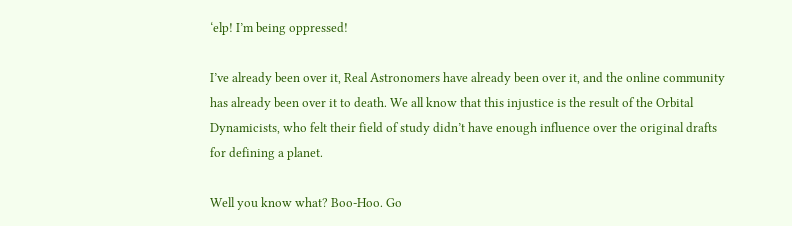‘elp! I’m being oppressed!

I’ve already been over it, Real Astronomers have already been over it, and the online community has already been over it to death. We all know that this injustice is the result of the Orbital Dynamicists, who felt their field of study didn’t have enough influence over the original drafts for defining a planet.

Well you know what? Boo-Hoo. Go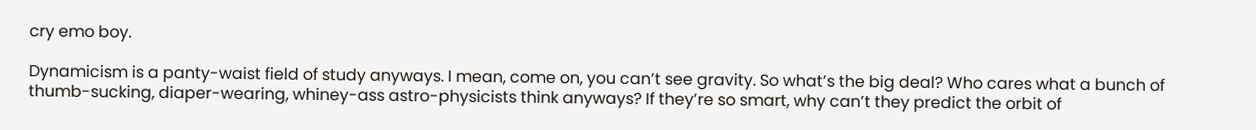cry emo boy.

Dynamicism is a panty-waist field of study anyways. I mean, come on, you can’t see gravity. So what’s the big deal? Who cares what a bunch of thumb-sucking, diaper-wearing, whiney-ass astro-physicists think anyways? If they’re so smart, why can’t they predict the orbit of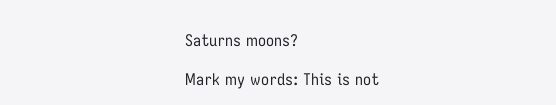Saturns moons?

Mark my words: This is not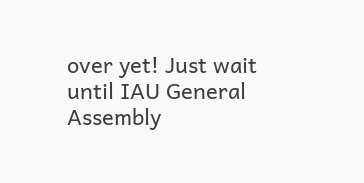over yet! Just wait until IAU General Assembly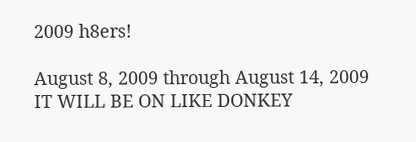2009 h8ers!

August 8, 2009 through August 14, 2009 IT WILL BE ON LIKE DONKEY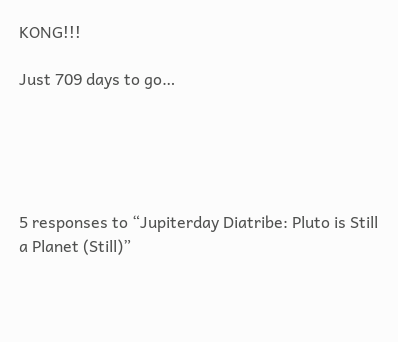KONG!!!

Just 709 days to go…





5 responses to “Jupiterday Diatribe: Pluto is Still a Planet (Still)”